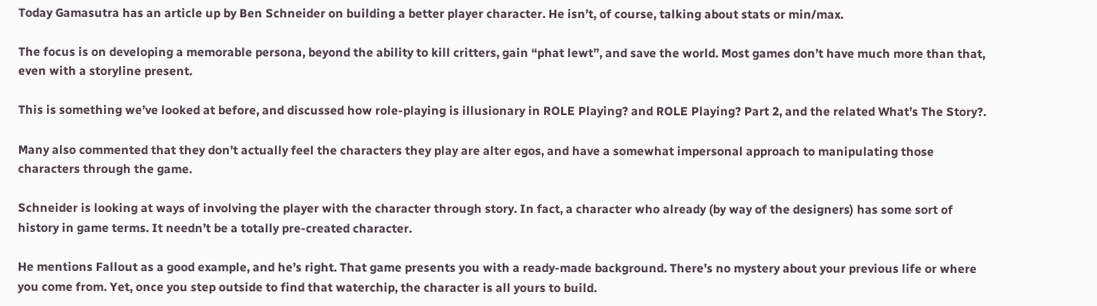Today Gamasutra has an article up by Ben Schneider on building a better player character. He isn’t, of course, talking about stats or min/max.

The focus is on developing a memorable persona, beyond the ability to kill critters, gain “phat lewt”, and save the world. Most games don’t have much more than that, even with a storyline present.

This is something we’ve looked at before, and discussed how role-playing is illusionary in ROLE Playing? and ROLE Playing? Part 2, and the related What’s The Story?.

Many also commented that they don’t actually feel the characters they play are alter egos, and have a somewhat impersonal approach to manipulating those characters through the game.

Schneider is looking at ways of involving the player with the character through story. In fact, a character who already (by way of the designers) has some sort of history in game terms. It needn’t be a totally pre-created character.

He mentions Fallout as a good example, and he’s right. That game presents you with a ready-made background. There’s no mystery about your previous life or where you come from. Yet, once you step outside to find that waterchip, the character is all yours to build.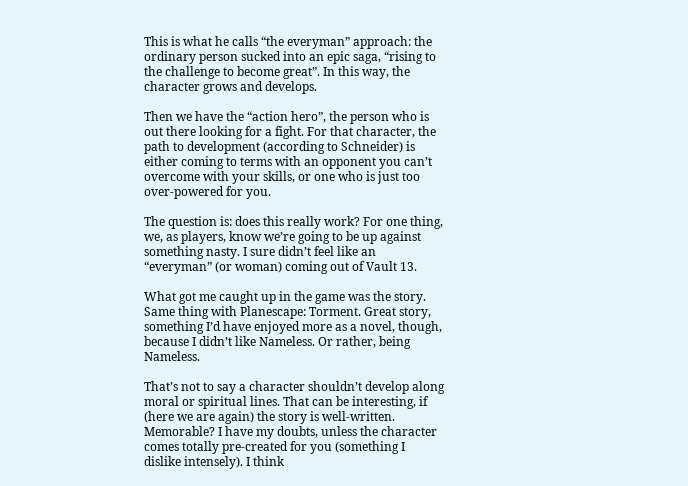This is what he calls “the everyman” approach: the ordinary person sucked into an epic saga, “rising to the challenge to become great”. In this way, the character grows and develops.

Then we have the “action hero”, the person who is out there looking for a fight. For that character, the path to development (according to Schneider) is either coming to terms with an opponent you can’t overcome with your skills, or one who is just too over-powered for you.

The question is: does this really work? For one thing, we, as players, know we’re going to be up against something nasty. I sure didn’t feel like an “everyman” (or woman) coming out of Vault 13.

What got me caught up in the game was the story. Same thing with Planescape: Torment. Great story, something I’d have enjoyed more as a novel, though, because I didn’t like Nameless. Or rather, being Nameless.

That’s not to say a character shouldn’t develop along moral or spiritual lines. That can be interesting, if (here we are again) the story is well-written. Memorable? I have my doubts, unless the character comes totally pre-created for you (something I dislike intensely). I think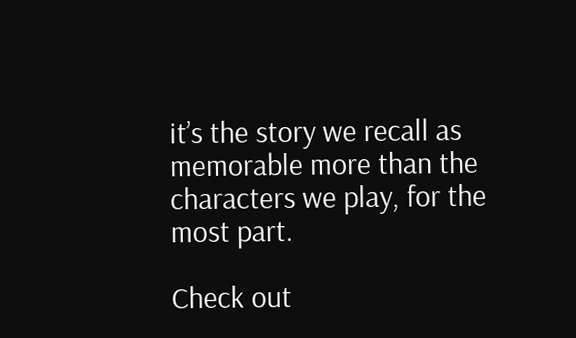it’s the story we recall as memorable more than the characters we play, for the most part.

Check out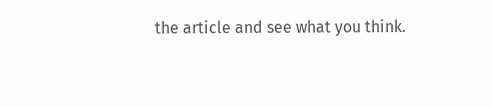the article and see what you think.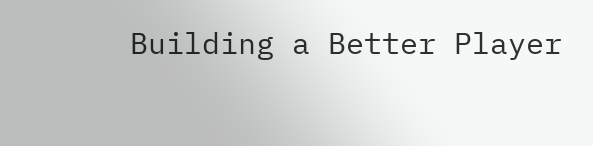Building a Better Player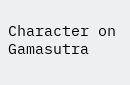Character on Gamasutra